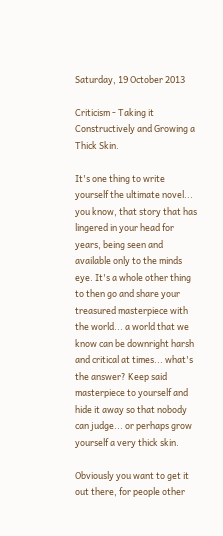Saturday, 19 October 2013

Criticism - Taking it Constructively and Growing a Thick Skin.

It's one thing to write yourself the ultimate novel... you know, that story that has lingered in your head for years, being seen and available only to the minds eye. It's a whole other thing to then go and share your treasured masterpiece with the world... a world that we know can be downright harsh and critical at times... what's the answer? Keep said masterpiece to yourself and hide it away so that nobody can judge... or perhaps grow yourself a very thick skin.

Obviously you want to get it out there, for people other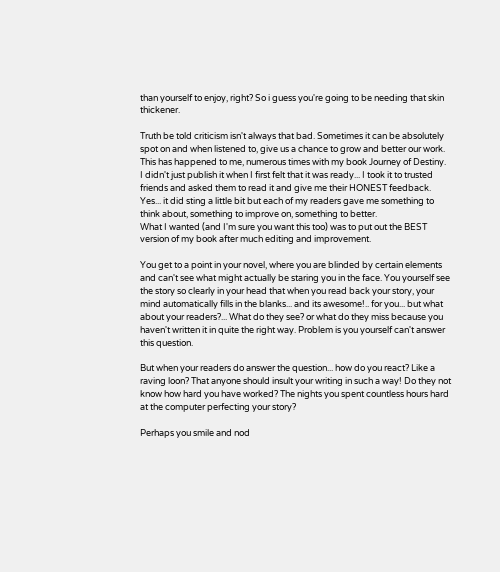than yourself to enjoy, right? So i guess you're going to be needing that skin thickener.

Truth be told criticism isn't always that bad. Sometimes it can be absolutely spot on and when listened to, give us a chance to grow and better our work.
This has happened to me, numerous times with my book Journey of Destiny.
I didn't just publish it when I first felt that it was ready... I took it to trusted friends and asked them to read it and give me their HONEST feedback.
Yes... it did sting a little bit but each of my readers gave me something to think about, something to improve on, something to better.
What I wanted (and I'm sure you want this too) was to put out the BEST version of my book after much editing and improvement.

You get to a point in your novel, where you are blinded by certain elements and can't see what might actually be staring you in the face. You yourself see the story so clearly in your head that when you read back your story, your mind automatically fills in the blanks... and its awesome!.. for you... but what about your readers?... What do they see? or what do they miss because you haven't written it in quite the right way. Problem is you yourself can't answer this question.

But when your readers do answer the question... how do you react? Like a raving loon? That anyone should insult your writing in such a way! Do they not know how hard you have worked? The nights you spent countless hours hard at the computer perfecting your story?

Perhaps you smile and nod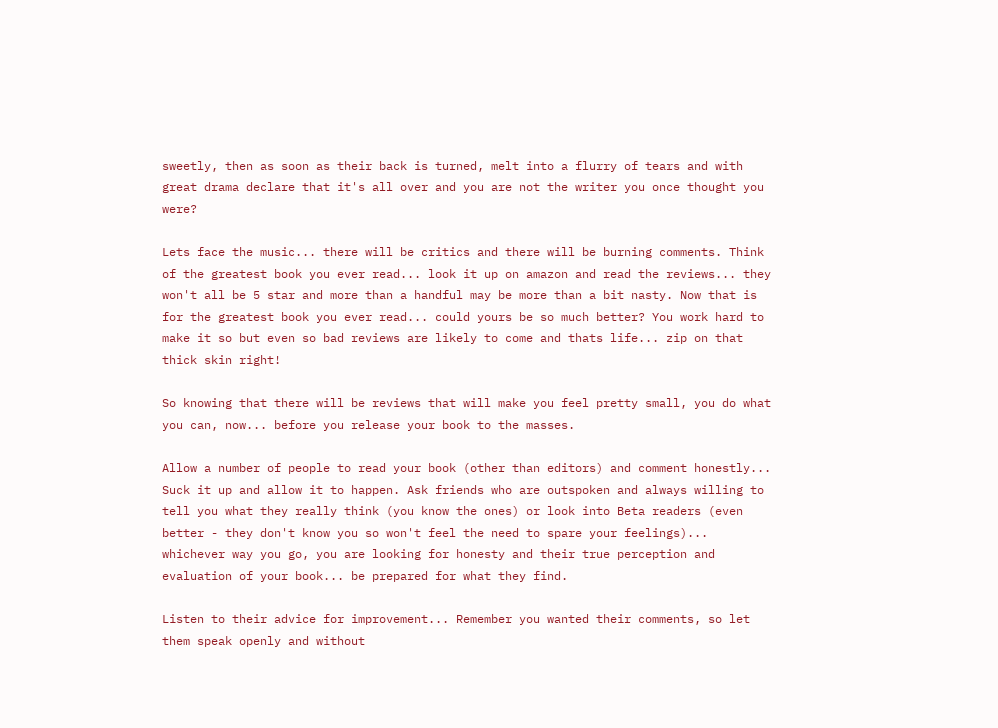sweetly, then as soon as their back is turned, melt into a flurry of tears and with great drama declare that it's all over and you are not the writer you once thought you were?

Lets face the music... there will be critics and there will be burning comments. Think of the greatest book you ever read... look it up on amazon and read the reviews... they won't all be 5 star and more than a handful may be more than a bit nasty. Now that is for the greatest book you ever read... could yours be so much better? You work hard to make it so but even so bad reviews are likely to come and thats life... zip on that thick skin right!

So knowing that there will be reviews that will make you feel pretty small, you do what you can, now... before you release your book to the masses.

Allow a number of people to read your book (other than editors) and comment honestly... Suck it up and allow it to happen. Ask friends who are outspoken and always willing to tell you what they really think (you know the ones) or look into Beta readers (even better - they don't know you so won't feel the need to spare your feelings)... whichever way you go, you are looking for honesty and their true perception and evaluation of your book... be prepared for what they find.

Listen to their advice for improvement... Remember you wanted their comments, so let them speak openly and without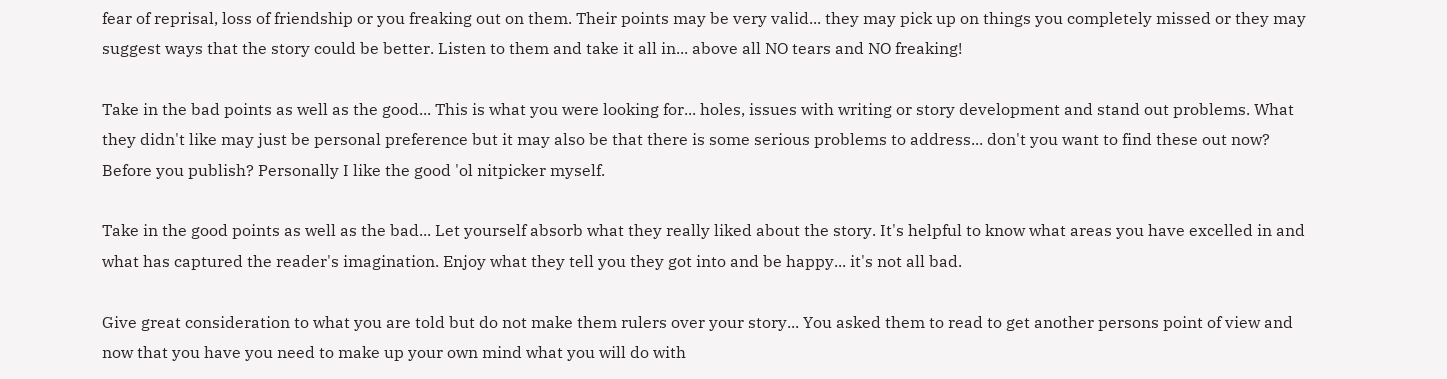fear of reprisal, loss of friendship or you freaking out on them. Their points may be very valid... they may pick up on things you completely missed or they may suggest ways that the story could be better. Listen to them and take it all in... above all NO tears and NO freaking!

Take in the bad points as well as the good... This is what you were looking for... holes, issues with writing or story development and stand out problems. What they didn't like may just be personal preference but it may also be that there is some serious problems to address... don't you want to find these out now? Before you publish? Personally I like the good 'ol nitpicker myself.

Take in the good points as well as the bad... Let yourself absorb what they really liked about the story. It's helpful to know what areas you have excelled in and what has captured the reader's imagination. Enjoy what they tell you they got into and be happy... it's not all bad.

Give great consideration to what you are told but do not make them rulers over your story... You asked them to read to get another persons point of view and now that you have you need to make up your own mind what you will do with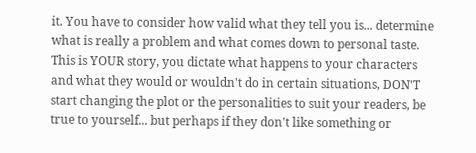it. You have to consider how valid what they tell you is... determine what is really a problem and what comes down to personal taste. This is YOUR story, you dictate what happens to your characters and what they would or wouldn't do in certain situations, DON'T start changing the plot or the personalities to suit your readers, be true to yourself... but perhaps if they don't like something or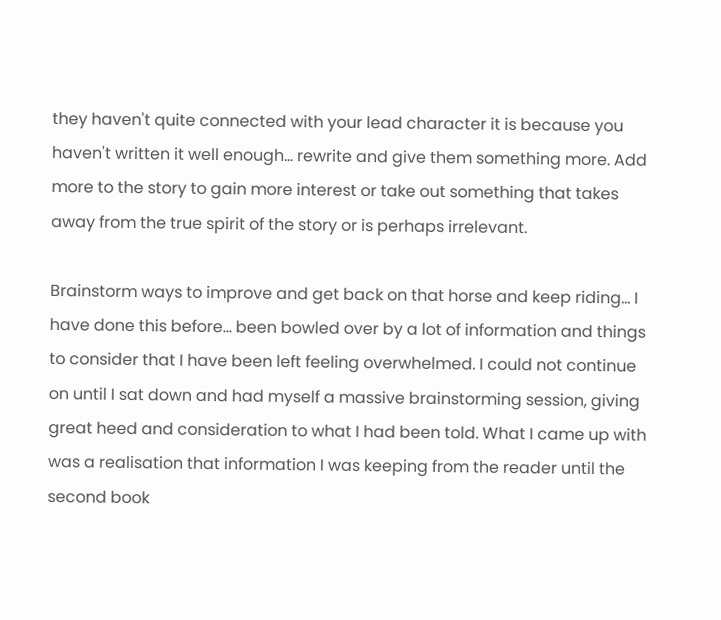they haven't quite connected with your lead character it is because you haven't written it well enough... rewrite and give them something more. Add more to the story to gain more interest or take out something that takes away from the true spirit of the story or is perhaps irrelevant.

Brainstorm ways to improve and get back on that horse and keep riding... I have done this before... been bowled over by a lot of information and things to consider that I have been left feeling overwhelmed. I could not continue on until I sat down and had myself a massive brainstorming session, giving great heed and consideration to what I had been told. What I came up with was a realisation that information I was keeping from the reader until the second book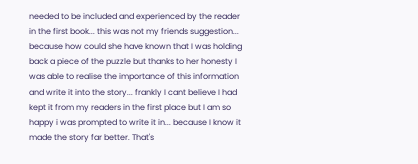needed to be included and experienced by the reader in the first book... this was not my friends suggestion... because how could she have known that I was holding back a piece of the puzzle but thanks to her honesty I was able to realise the importance of this information and write it into the story... frankly I cant believe I had kept it from my readers in the first place but I am so happy i was prompted to write it in... because I know it made the story far better. That's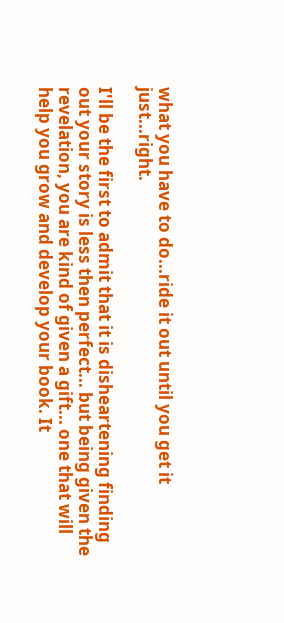what you have to do...ride it out until you get it just...right.

I'll be the first to admit that it is disheartening finding out your story is less then perfect... but being given the revelation, you are kind of given a gift... one that will help you grow and develop your book. It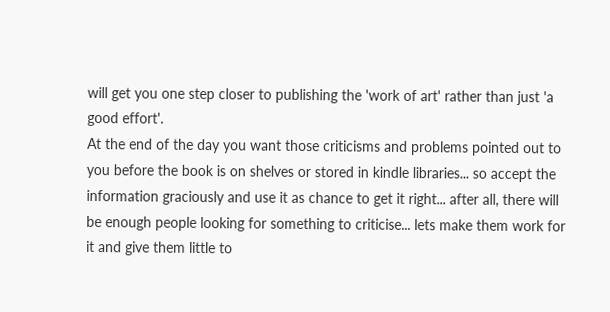will get you one step closer to publishing the 'work of art' rather than just 'a good effort'.
At the end of the day you want those criticisms and problems pointed out to you before the book is on shelves or stored in kindle libraries... so accept the information graciously and use it as chance to get it right... after all, there will be enough people looking for something to criticise... lets make them work for it and give them little to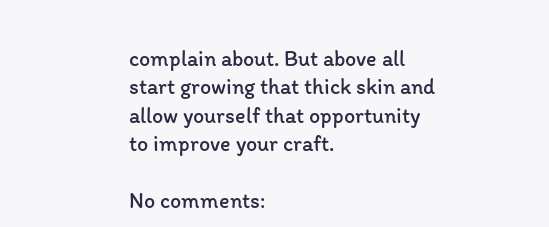complain about. But above all start growing that thick skin and allow yourself that opportunity to improve your craft.

No comments: